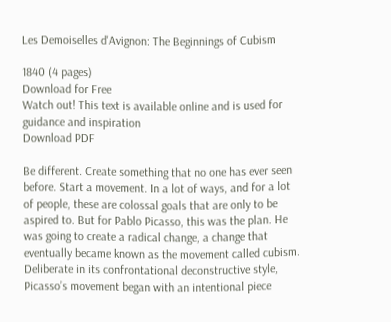Les Demoiselles d'Avignon: The Beginnings of Cubism

1840 (4 pages)
Download for Free
Watch out! This text is available online and is used for guidance and inspiration
Download PDF

Be different. Create something that no one has ever seen before. Start a movement. In a lot of ways, and for a lot of people, these are colossal goals that are only to be aspired to. But for Pablo Picasso, this was the plan. He was going to create a radical change, a change that eventually became known as the movement called cubism. Deliberate in its confrontational deconstructive style, Picasso’s movement began with an intentional piece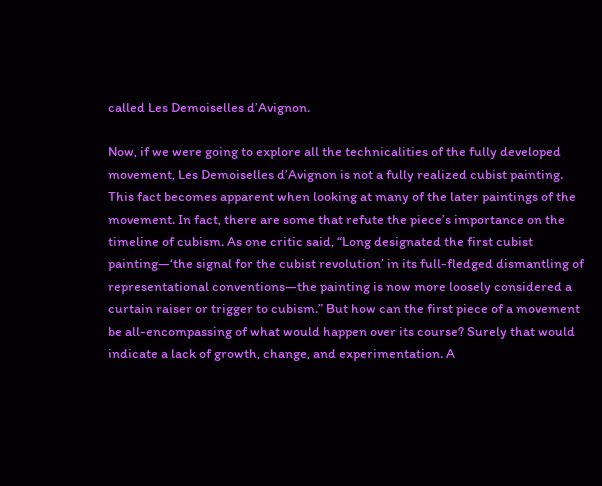called Les Demoiselles d’Avignon.

Now, if we were going to explore all the technicalities of the fully developed movement, Les Demoiselles d’Avignon is not a fully realized cubist painting. This fact becomes apparent when looking at many of the later paintings of the movement. In fact, there are some that refute the piece’s importance on the timeline of cubism. As one critic said, “Long designated the first cubist painting—‘the signal for the cubist revolution’ in its full-fledged dismantling of representational conventions—the painting is now more loosely considered a curtain raiser or trigger to cubism.” But how can the first piece of a movement be all-encompassing of what would happen over its course? Surely that would indicate a lack of growth, change, and experimentation. A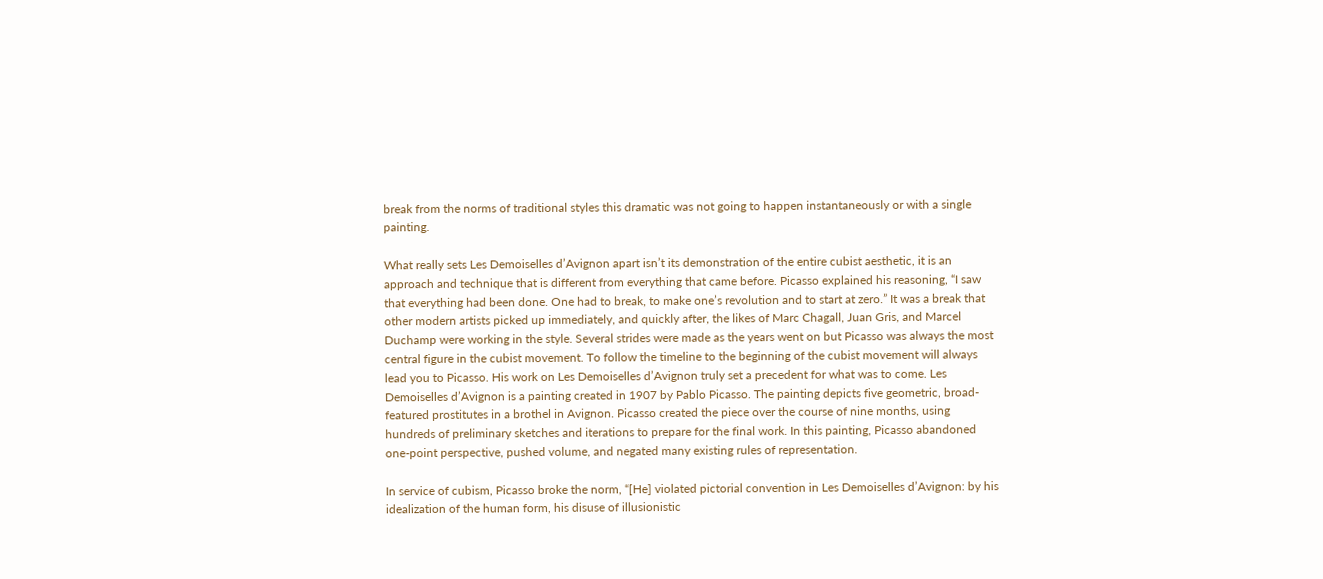break from the norms of traditional styles this dramatic was not going to happen instantaneously or with a single painting.

What really sets Les Demoiselles d’Avignon apart isn’t its demonstration of the entire cubist aesthetic, it is an approach and technique that is different from everything that came before. Picasso explained his reasoning, “I saw that everything had been done. One had to break, to make one’s revolution and to start at zero.” It was a break that other modern artists picked up immediately, and quickly after, the likes of Marc Chagall, Juan Gris, and Marcel Duchamp were working in the style. Several strides were made as the years went on but Picasso was always the most central figure in the cubist movement. To follow the timeline to the beginning of the cubist movement will always lead you to Picasso. His work on Les Demoiselles d’Avignon truly set a precedent for what was to come. Les Demoiselles d’Avignon is a painting created in 1907 by Pablo Picasso. The painting depicts five geometric, broad-featured prostitutes in a brothel in Avignon. Picasso created the piece over the course of nine months, using hundreds of preliminary sketches and iterations to prepare for the final work. In this painting, Picasso abandoned one-point perspective, pushed volume, and negated many existing rules of representation.

In service of cubism, Picasso broke the norm, “[He] violated pictorial convention in Les Demoiselles d’Avignon: by his idealization of the human form, his disuse of illusionistic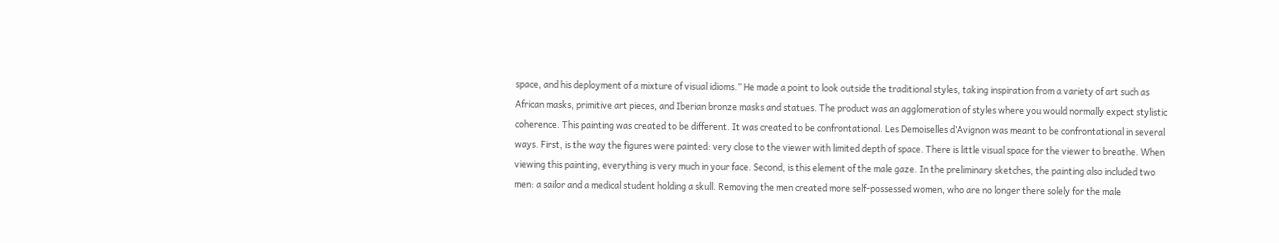space, and his deployment of a mixture of visual idioms.” He made a point to look outside the traditional styles, taking inspiration from a variety of art such as African masks, primitive art pieces, and Iberian bronze masks and statues. The product was an agglomeration of styles where you would normally expect stylistic coherence. This painting was created to be different. It was created to be confrontational. Les Demoiselles d’Avignon was meant to be confrontational in several ways. First, is the way the figures were painted: very close to the viewer with limited depth of space. There is little visual space for the viewer to breathe. When viewing this painting, everything is very much in your face. Second, is this element of the male gaze. In the preliminary sketches, the painting also included two men: a sailor and a medical student holding a skull. Removing the men created more self-possessed women, who are no longer there solely for the male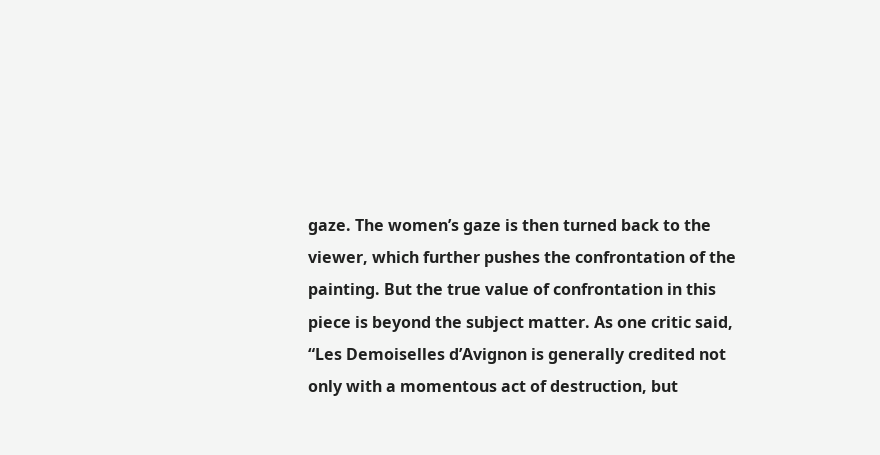gaze. The women’s gaze is then turned back to the viewer, which further pushes the confrontation of the painting. But the true value of confrontation in this piece is beyond the subject matter. As one critic said, “Les Demoiselles d’Avignon is generally credited not only with a momentous act of destruction, but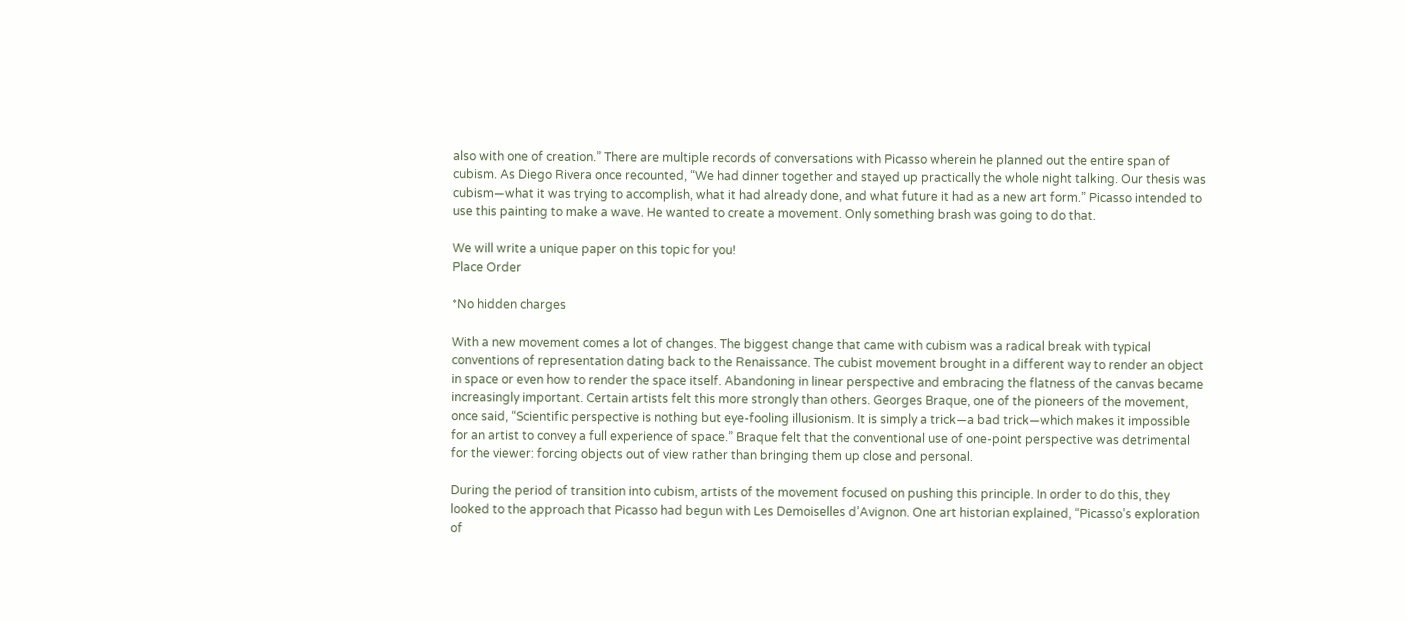also with one of creation.” There are multiple records of conversations with Picasso wherein he planned out the entire span of cubism. As Diego Rivera once recounted, “We had dinner together and stayed up practically the whole night talking. Our thesis was cubism—what it was trying to accomplish, what it had already done, and what future it had as a new art form.” Picasso intended to use this painting to make a wave. He wanted to create a movement. Only something brash was going to do that.

We will write a unique paper on this topic for you!
Place Order

*No hidden charges

With a new movement comes a lot of changes. The biggest change that came with cubism was a radical break with typical conventions of representation dating back to the Renaissance. The cubist movement brought in a different way to render an object in space or even how to render the space itself. Abandoning in linear perspective and embracing the flatness of the canvas became increasingly important. Certain artists felt this more strongly than others. Georges Braque, one of the pioneers of the movement, once said, “Scientific perspective is nothing but eye-fooling illusionism. It is simply a trick—a bad trick—which makes it impossible for an artist to convey a full experience of space.” Braque felt that the conventional use of one-point perspective was detrimental for the viewer: forcing objects out of view rather than bringing them up close and personal.

During the period of transition into cubism, artists of the movement focused on pushing this principle. In order to do this, they looked to the approach that Picasso had begun with Les Demoiselles d’Avignon. One art historian explained, “Picasso’s exploration of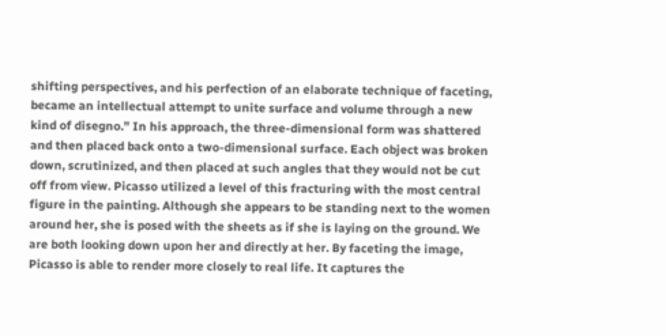shifting perspectives, and his perfection of an elaborate technique of faceting, became an intellectual attempt to unite surface and volume through a new kind of disegno.” In his approach, the three-dimensional form was shattered and then placed back onto a two-dimensional surface. Each object was broken down, scrutinized, and then placed at such angles that they would not be cut off from view. Picasso utilized a level of this fracturing with the most central figure in the painting. Although she appears to be standing next to the women around her, she is posed with the sheets as if she is laying on the ground. We are both looking down upon her and directly at her. By faceting the image, Picasso is able to render more closely to real life. It captures the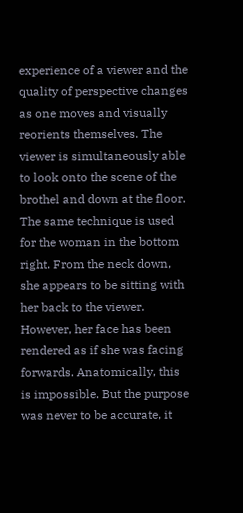experience of a viewer and the quality of perspective changes as one moves and visually reorients themselves. The viewer is simultaneously able to look onto the scene of the brothel and down at the floor. The same technique is used for the woman in the bottom right. From the neck down, she appears to be sitting with her back to the viewer. However, her face has been rendered as if she was facing forwards. Anatomically, this is impossible. But the purpose was never to be accurate, it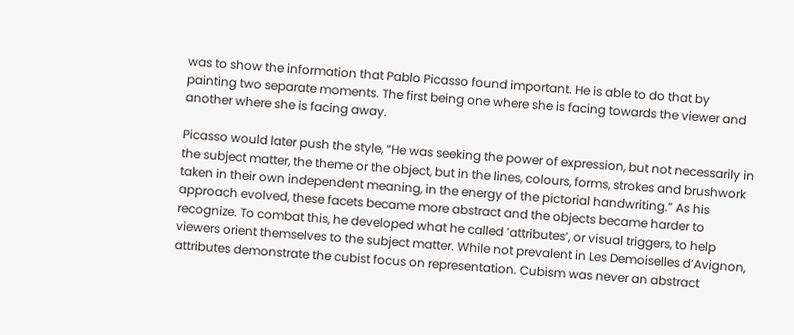was to show the information that Pablo Picasso found important. He is able to do that by painting two separate moments. The first being one where she is facing towards the viewer and another where she is facing away.

Picasso would later push the style, “He was seeking the power of expression, but not necessarily in the subject matter, the theme or the object, but in the lines, colours, forms, strokes and brushwork taken in their own independent meaning, in the energy of the pictorial handwriting.” As his approach evolved, these facets became more abstract and the objects became harder to recognize. To combat this, he developed what he called ’attributes’, or visual triggers, to help viewers orient themselves to the subject matter. While not prevalent in Les Demoiselles d’Avignon, attributes demonstrate the cubist focus on representation. Cubism was never an abstract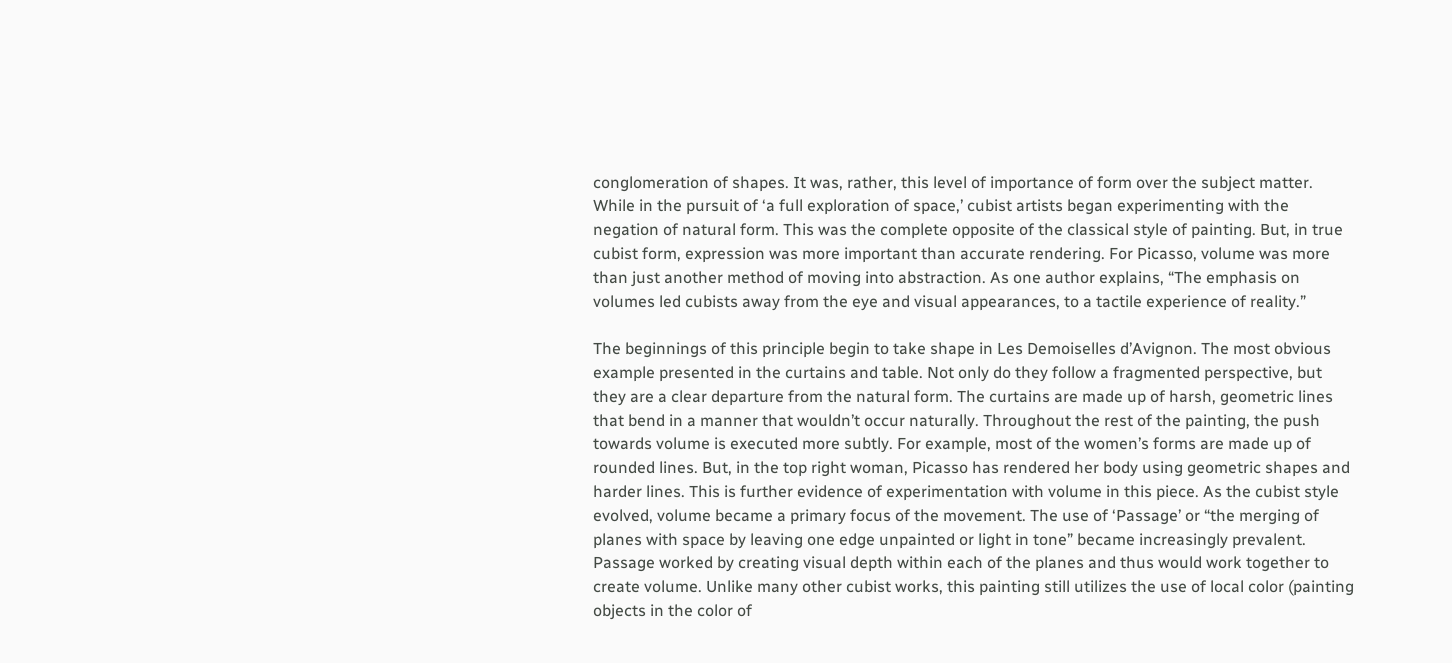conglomeration of shapes. It was, rather, this level of importance of form over the subject matter. While in the pursuit of ‘a full exploration of space,’ cubist artists began experimenting with the negation of natural form. This was the complete opposite of the classical style of painting. But, in true cubist form, expression was more important than accurate rendering. For Picasso, volume was more than just another method of moving into abstraction. As one author explains, “The emphasis on volumes led cubists away from the eye and visual appearances, to a tactile experience of reality.”

The beginnings of this principle begin to take shape in Les Demoiselles d’Avignon. The most obvious example presented in the curtains and table. Not only do they follow a fragmented perspective, but they are a clear departure from the natural form. The curtains are made up of harsh, geometric lines that bend in a manner that wouldn’t occur naturally. Throughout the rest of the painting, the push towards volume is executed more subtly. For example, most of the women’s forms are made up of rounded lines. But, in the top right woman, Picasso has rendered her body using geometric shapes and harder lines. This is further evidence of experimentation with volume in this piece. As the cubist style evolved, volume became a primary focus of the movement. The use of ‘Passage’ or “the merging of planes with space by leaving one edge unpainted or light in tone” became increasingly prevalent. Passage worked by creating visual depth within each of the planes and thus would work together to create volume. Unlike many other cubist works, this painting still utilizes the use of local color (painting objects in the color of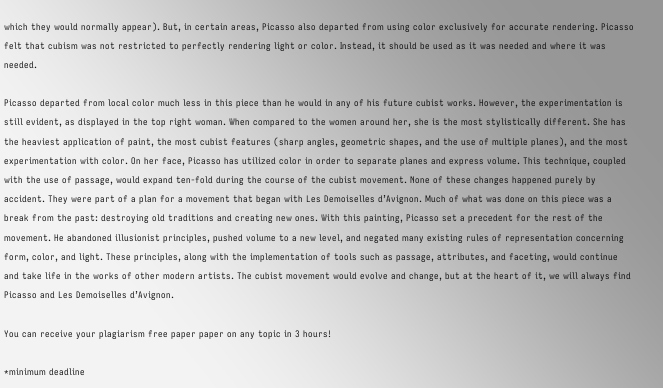which they would normally appear). But, in certain areas, Picasso also departed from using color exclusively for accurate rendering. Picasso felt that cubism was not restricted to perfectly rendering light or color. Instead, it should be used as it was needed and where it was needed.

Picasso departed from local color much less in this piece than he would in any of his future cubist works. However, the experimentation is still evident, as displayed in the top right woman. When compared to the women around her, she is the most stylistically different. She has the heaviest application of paint, the most cubist features (sharp angles, geometric shapes, and the use of multiple planes), and the most experimentation with color. On her face, Picasso has utilized color in order to separate planes and express volume. This technique, coupled with the use of passage, would expand ten-fold during the course of the cubist movement. None of these changes happened purely by accident. They were part of a plan for a movement that began with Les Demoiselles d’Avignon. Much of what was done on this piece was a break from the past: destroying old traditions and creating new ones. With this painting, Picasso set a precedent for the rest of the movement. He abandoned illusionist principles, pushed volume to a new level, and negated many existing rules of representation concerning form, color, and light. These principles, along with the implementation of tools such as passage, attributes, and faceting, would continue and take life in the works of other modern artists. The cubist movement would evolve and change, but at the heart of it, we will always find Picasso and Les Demoiselles d’Avignon.

You can receive your plagiarism free paper paper on any topic in 3 hours!

*minimum deadline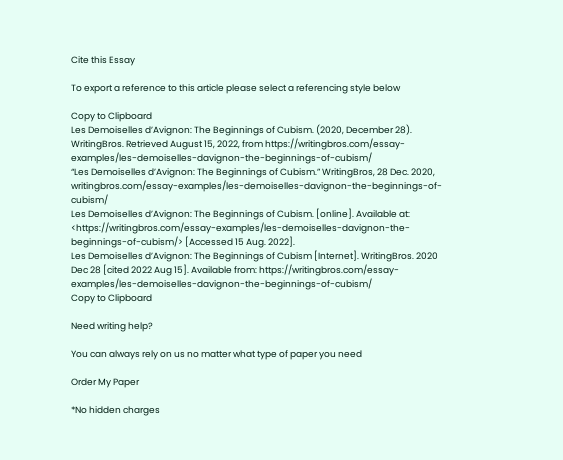Cite this Essay

To export a reference to this article please select a referencing style below

Copy to Clipboard
Les Demoiselles d’Avignon: The Beginnings of Cubism. (2020, December 28). WritingBros. Retrieved August 15, 2022, from https://writingbros.com/essay-examples/les-demoiselles-davignon-the-beginnings-of-cubism/
“Les Demoiselles d’Avignon: The Beginnings of Cubism.” WritingBros, 28 Dec. 2020, writingbros.com/essay-examples/les-demoiselles-davignon-the-beginnings-of-cubism/
Les Demoiselles d’Avignon: The Beginnings of Cubism. [online]. Available at: <https://writingbros.com/essay-examples/les-demoiselles-davignon-the-beginnings-of-cubism/> [Accessed 15 Aug. 2022].
Les Demoiselles d’Avignon: The Beginnings of Cubism [Internet]. WritingBros. 2020 Dec 28 [cited 2022 Aug 15]. Available from: https://writingbros.com/essay-examples/les-demoiselles-davignon-the-beginnings-of-cubism/
Copy to Clipboard

Need writing help?

You can always rely on us no matter what type of paper you need

Order My Paper

*No hidden charges